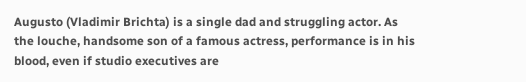Augusto (Vladimir Brichta) is a single dad and struggling actor. As the louche, handsome son of a famous actress, performance is in his blood, even if studio executives are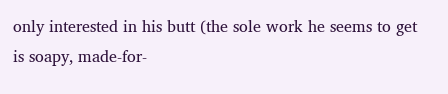only interested in his butt (the sole work he seems to get is soapy, made-for-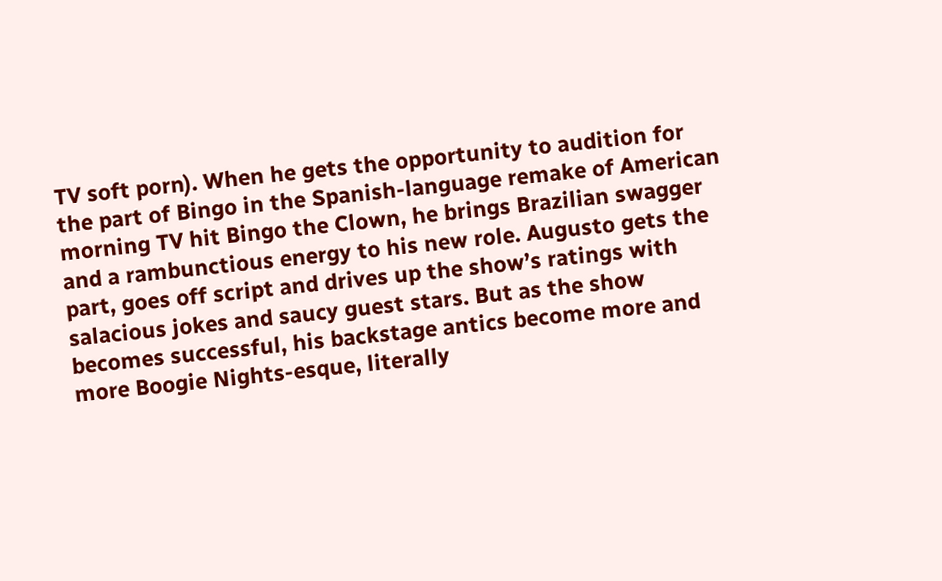TV soft porn). When he gets the opportunity to audition for the part of Bingo in the Spanish-language remake of American morning TV hit Bingo the Clown, he brings Brazilian swagger and a rambunctious energy to his new role. Augusto gets the part, goes off script and drives up the show’s ratings with salacious jokes and saucy guest stars. But as the show becomes successful, his backstage antics become more and more Boogie Nights-esque, literally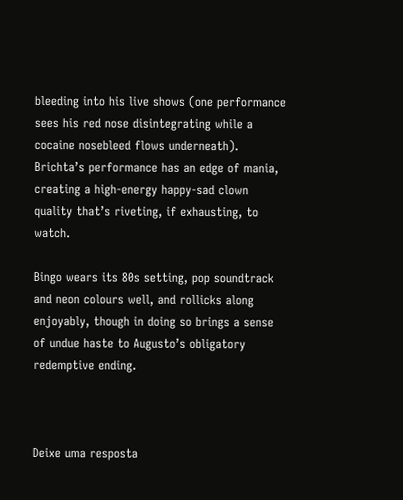bleeding into his live shows (one performance sees his red nose disintegrating while a cocaine nosebleed flows underneath). Brichta’s performance has an edge of mania, creating a high-energy happy-sad clown quality that’s riveting, if exhausting, to watch.

Bingo wears its 80s setting, pop soundtrack and neon colours well, and rollicks along enjoyably, though in doing so brings a sense of undue haste to Augusto’s obligatory redemptive ending.



Deixe uma resposta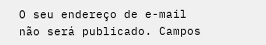O seu endereço de e-mail não será publicado. Campos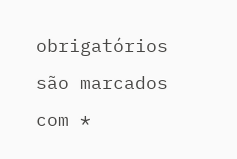obrigatórios são marcados com *